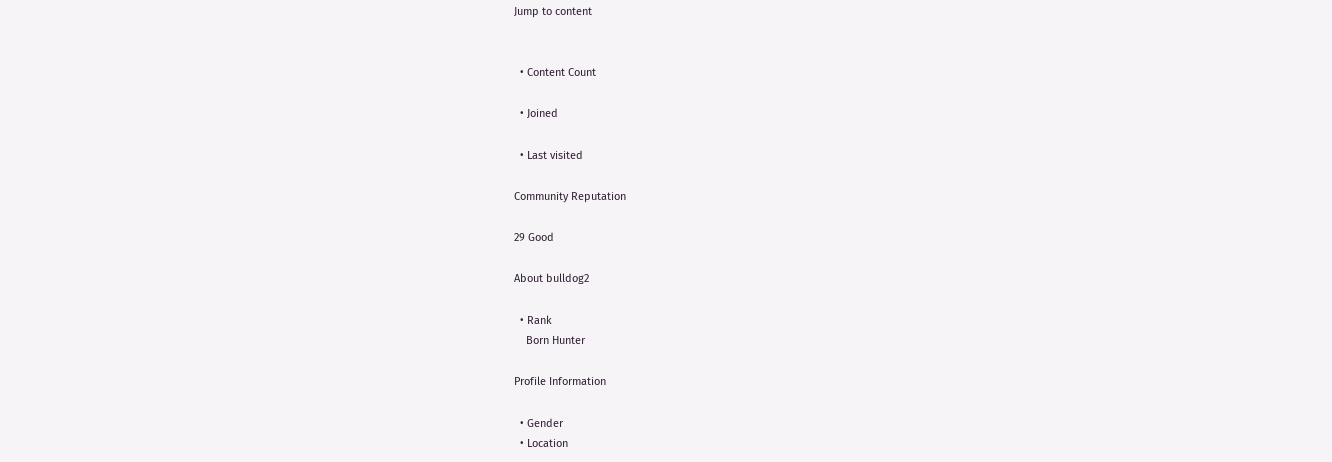Jump to content


  • Content Count

  • Joined

  • Last visited

Community Reputation

29 Good

About bulldog2

  • Rank
    Born Hunter

Profile Information

  • Gender
  • Location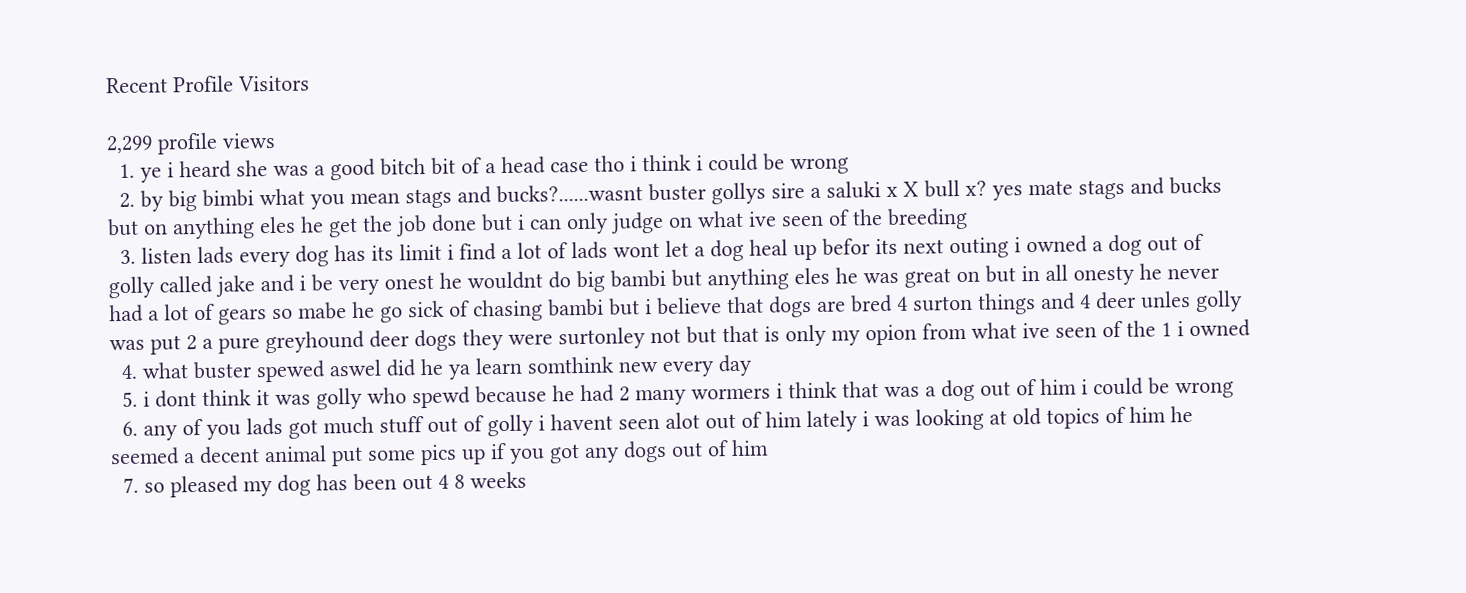Recent Profile Visitors

2,299 profile views
  1. ye i heard she was a good bitch bit of a head case tho i think i could be wrong
  2. by big bimbi what you mean stags and bucks?......wasnt buster gollys sire a saluki x X bull x? yes mate stags and bucks but on anything eles he get the job done but i can only judge on what ive seen of the breeding
  3. listen lads every dog has its limit i find a lot of lads wont let a dog heal up befor its next outing i owned a dog out of golly called jake and i be very onest he wouldnt do big bambi but anything eles he was great on but in all onesty he never had a lot of gears so mabe he go sick of chasing bambi but i believe that dogs are bred 4 surton things and 4 deer unles golly was put 2 a pure greyhound deer dogs they were surtonley not but that is only my opion from what ive seen of the 1 i owned
  4. what buster spewed aswel did he ya learn somthink new every day
  5. i dont think it was golly who spewd because he had 2 many wormers i think that was a dog out of him i could be wrong
  6. any of you lads got much stuff out of golly i havent seen alot out of him lately i was looking at old topics of him he seemed a decent animal put some pics up if you got any dogs out of him
  7. so pleased my dog has been out 4 8 weeks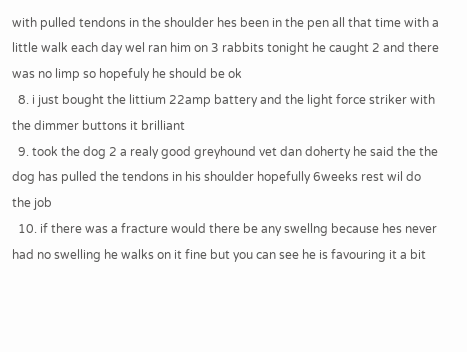with pulled tendons in the shoulder hes been in the pen all that time with a little walk each day wel ran him on 3 rabbits tonight he caught 2 and there was no limp so hopefuly he should be ok
  8. i just bought the littium 22amp battery and the light force striker with the dimmer buttons it brilliant
  9. took the dog 2 a realy good greyhound vet dan doherty he said the the dog has pulled the tendons in his shoulder hopefully 6weeks rest wil do the job
  10. if there was a fracture would there be any swellng because hes never had no swelling he walks on it fine but you can see he is favouring it a bit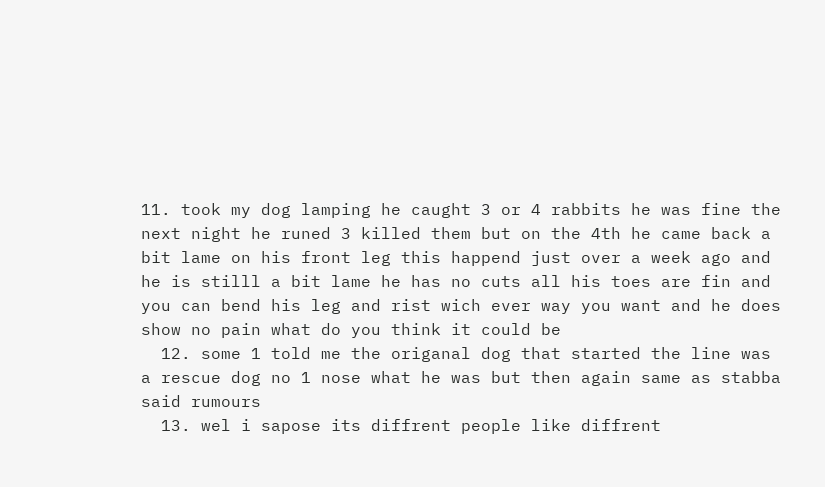11. took my dog lamping he caught 3 or 4 rabbits he was fine the next night he runed 3 killed them but on the 4th he came back a bit lame on his front leg this happend just over a week ago and he is stilll a bit lame he has no cuts all his toes are fin and you can bend his leg and rist wich ever way you want and he does show no pain what do you think it could be
  12. some 1 told me the origanal dog that started the line was a rescue dog no 1 nose what he was but then again same as stabba said rumours
  13. wel i sapose its diffrent people like diffrent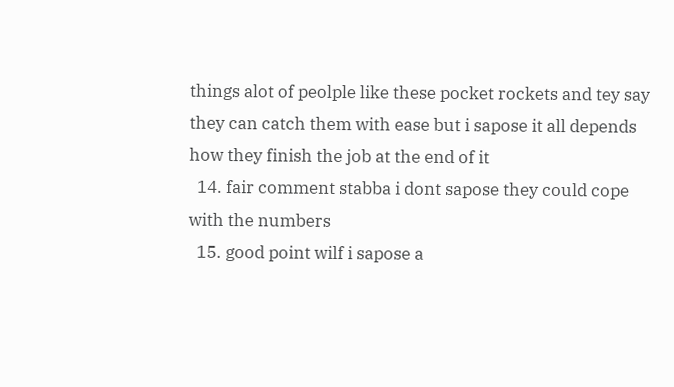things alot of peolple like these pocket rockets and tey say they can catch them with ease but i sapose it all depends how they finish the job at the end of it
  14. fair comment stabba i dont sapose they could cope with the numbers
  15. good point wilf i sapose a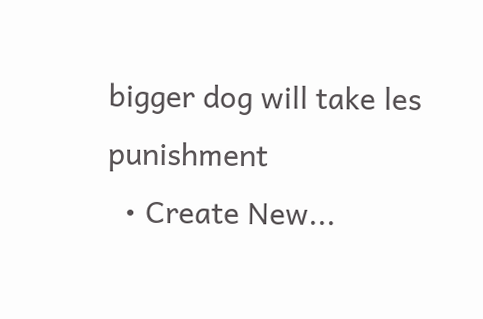bigger dog will take les punishment
  • Create New...